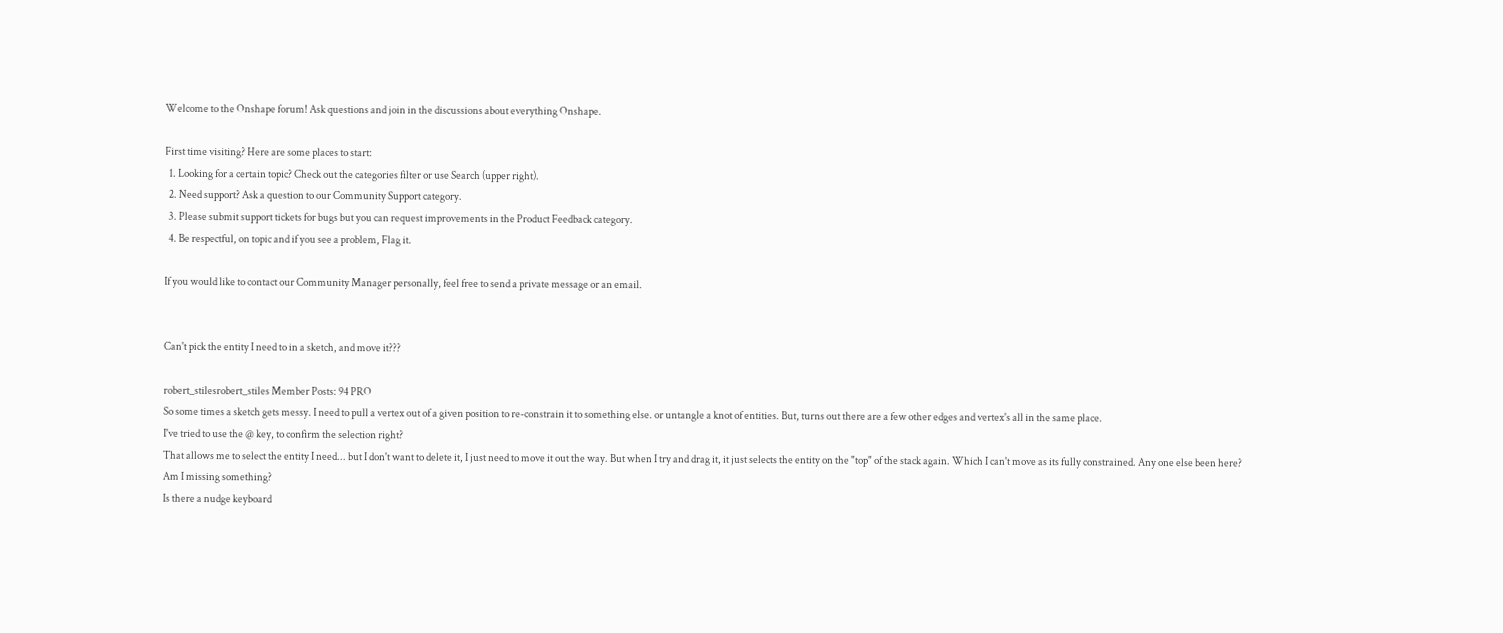Welcome to the Onshape forum! Ask questions and join in the discussions about everything Onshape.

First time visiting? Here are some places to start:
  1. Looking for a certain topic? Check out the categories filter or use Search (upper right).
  2. Need support? Ask a question to our Community Support category.
  3. Please submit support tickets for bugs but you can request improvements in the Product Feedback category.
  4. Be respectful, on topic and if you see a problem, Flag it.

If you would like to contact our Community Manager personally, feel free to send a private message or an email.


Can't pick the entity I need to in a sketch, and move it???

robert_stilesrobert_stiles Member Posts: 94 PRO
So some times a sketch gets messy. I need to pull a vertex out of a given position to re-constrain it to something else. or untangle a knot of entities. But, turns out there are a few other edges and vertex's all in the same place.
I've tried to use the @ key, to confirm the selection right?
That allows me to select the entity I need... but I don't want to delete it, I just need to move it out the way. But when I try and drag it, it just selects the entity on the "top" of the stack again. Which I can't move as its fully constrained. Any one else been here?
Am I missing something?
Is there a nudge keyboard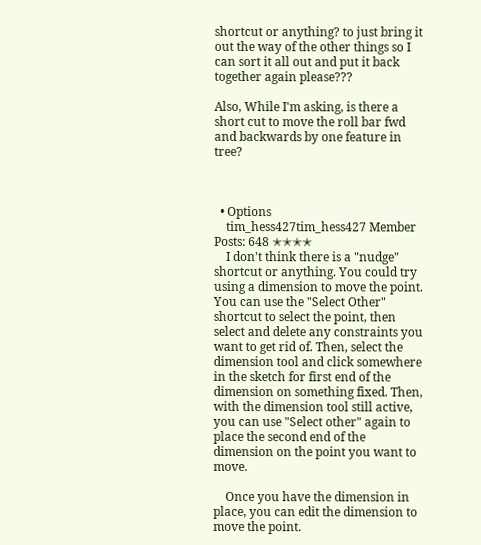shortcut or anything? to just bring it out the way of the other things so I can sort it all out and put it back together again please???

Also, While I'm asking, is there a short cut to move the roll bar fwd and backwards by one feature in tree?



  • Options
    tim_hess427tim_hess427 Member Posts: 648 ✭✭✭✭
    I don't think there is a "nudge" shortcut or anything. You could try using a dimension to move the point. You can use the "Select Other" shortcut to select the point, then select and delete any constraints you want to get rid of. Then, select the dimension tool and click somewhere in the sketch for first end of the dimension on something fixed. Then, with the dimension tool still active, you can use "Select other" again to place the second end of the dimension on the point you want to move.

    Once you have the dimension in place, you can edit the dimension to move the point.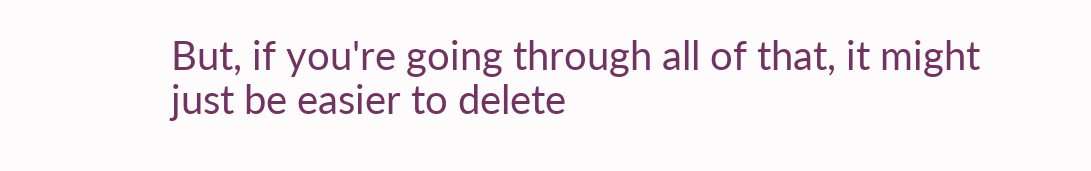But, if you're going through all of that, it might just be easier to delete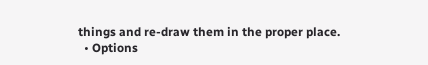things and re-draw them in the proper place.
  • Options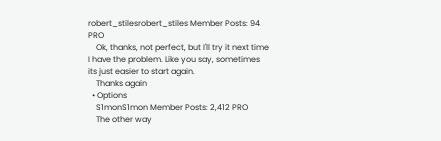robert_stilesrobert_stiles Member Posts: 94 PRO
    Ok, thanks, not perfect, but I'll try it next time I have the problem. Like you say, sometimes its just easier to start again.
    Thanks again
  • Options
    S1monS1mon Member Posts: 2,412 PRO
    The other way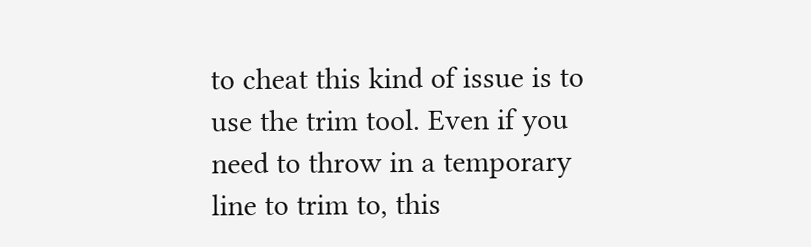to cheat this kind of issue is to use the trim tool. Even if you need to throw in a temporary line to trim to, this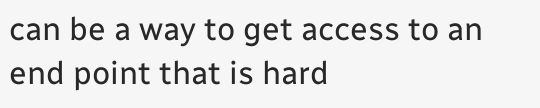can be a way to get access to an end point that is hard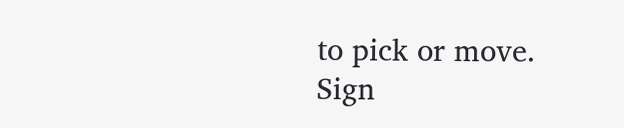to pick or move.
Sign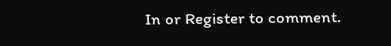In or Register to comment.